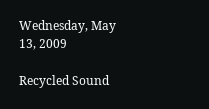Wednesday, May 13, 2009

Recycled Sound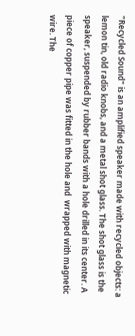"Recycled Sound" is an amplified speaker made with recycled objects: a lemon tin, old radio knobs, and a metal shot glass. The shot glass is the speaker, suspended by rubber bands with a hole drilled in its center. A piece of copper pipe was fitted in the hole and  wrapped with magnetic wire. The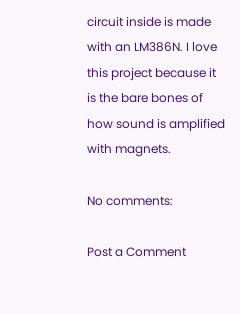circuit inside is made with an LM386N. I love this project because it is the bare bones of how sound is amplified with magnets.

No comments:

Post a Comment